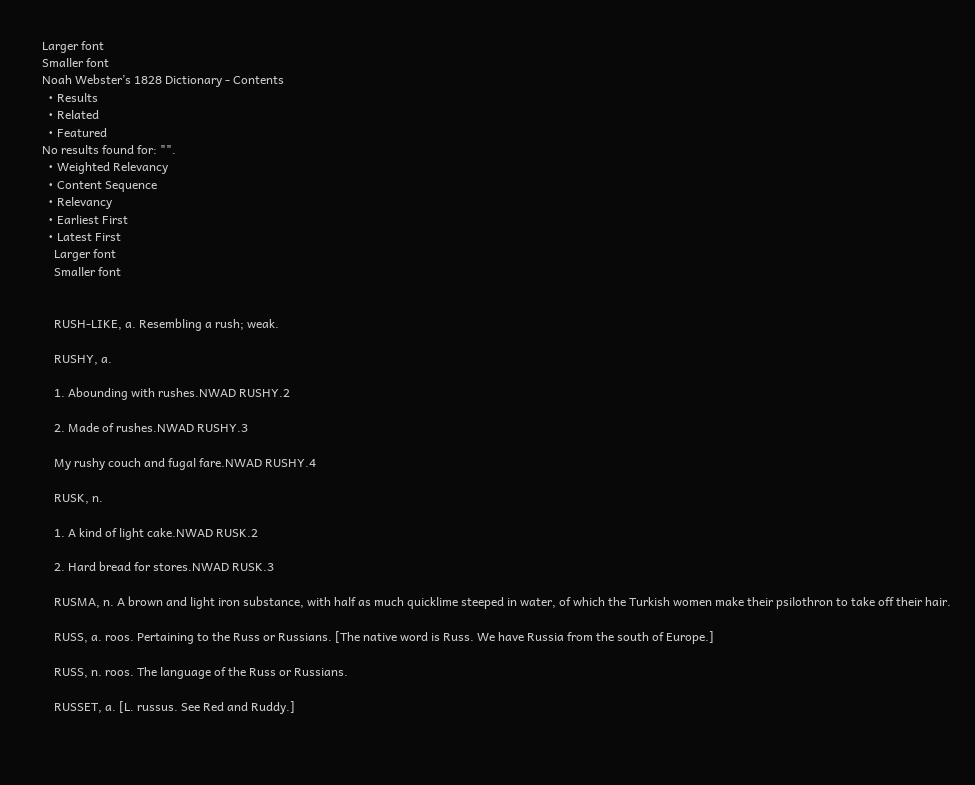Larger font
Smaller font
Noah Webster’s 1828 Dictionary - Contents
  • Results
  • Related
  • Featured
No results found for: "".
  • Weighted Relevancy
  • Content Sequence
  • Relevancy
  • Earliest First
  • Latest First
    Larger font
    Smaller font


    RUSH-LIKE, a. Resembling a rush; weak.

    RUSHY, a.

    1. Abounding with rushes.NWAD RUSHY.2

    2. Made of rushes.NWAD RUSHY.3

    My rushy couch and fugal fare.NWAD RUSHY.4

    RUSK, n.

    1. A kind of light cake.NWAD RUSK.2

    2. Hard bread for stores.NWAD RUSK.3

    RUSMA, n. A brown and light iron substance, with half as much quicklime steeped in water, of which the Turkish women make their psilothron to take off their hair.

    RUSS, a. roos. Pertaining to the Russ or Russians. [The native word is Russ. We have Russia from the south of Europe.]

    RUSS, n. roos. The language of the Russ or Russians.

    RUSSET, a. [L. russus. See Red and Ruddy.]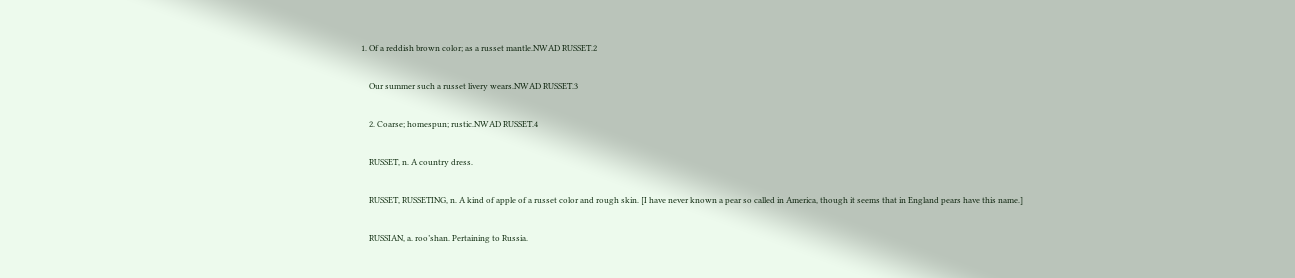1. Of a reddish brown color; as a russet mantle.NWAD RUSSET.2

    Our summer such a russet livery wears.NWAD RUSSET.3

    2. Coarse; homespun; rustic.NWAD RUSSET.4

    RUSSET, n. A country dress.

    RUSSET, RUSSETING, n. A kind of apple of a russet color and rough skin. [I have never known a pear so called in America, though it seems that in England pears have this name.]

    RUSSIAN, a. roo’shan. Pertaining to Russia.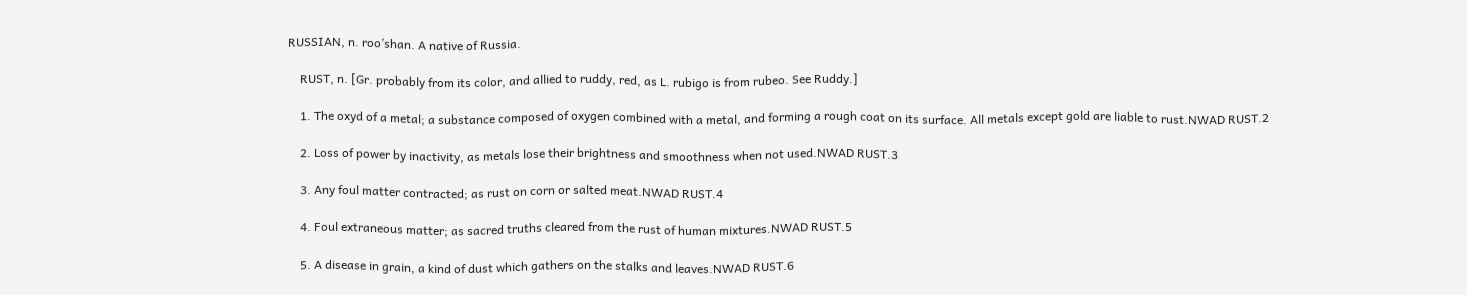RUSSIAN, n. roo’shan. A native of Russia.

    RUST, n. [Gr. probably from its color, and allied to ruddy, red, as L. rubigo is from rubeo. See Ruddy.]

    1. The oxyd of a metal; a substance composed of oxygen combined with a metal, and forming a rough coat on its surface. All metals except gold are liable to rust.NWAD RUST.2

    2. Loss of power by inactivity, as metals lose their brightness and smoothness when not used.NWAD RUST.3

    3. Any foul matter contracted; as rust on corn or salted meat.NWAD RUST.4

    4. Foul extraneous matter; as sacred truths cleared from the rust of human mixtures.NWAD RUST.5

    5. A disease in grain, a kind of dust which gathers on the stalks and leaves.NWAD RUST.6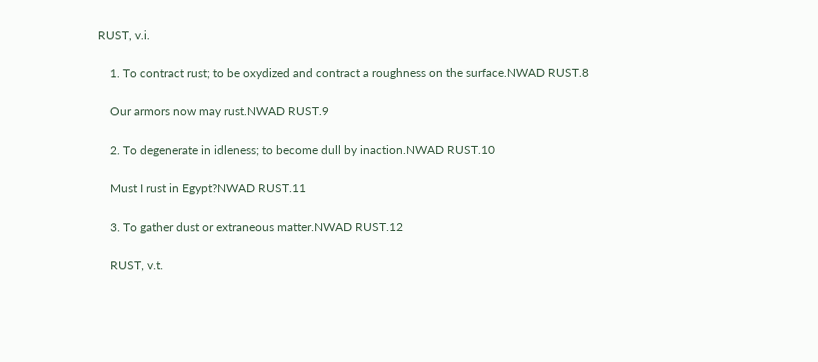RUST, v.i.

    1. To contract rust; to be oxydized and contract a roughness on the surface.NWAD RUST.8

    Our armors now may rust.NWAD RUST.9

    2. To degenerate in idleness; to become dull by inaction.NWAD RUST.10

    Must I rust in Egypt?NWAD RUST.11

    3. To gather dust or extraneous matter.NWAD RUST.12

    RUST, v.t.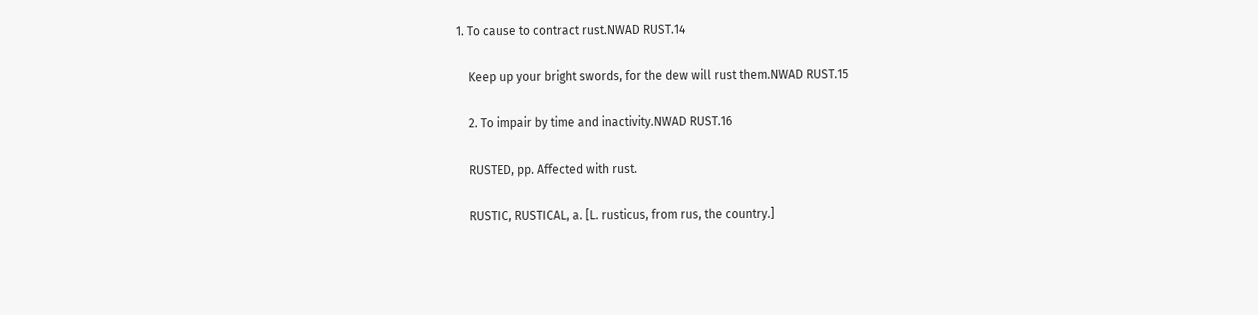1. To cause to contract rust.NWAD RUST.14

    Keep up your bright swords, for the dew will rust them.NWAD RUST.15

    2. To impair by time and inactivity.NWAD RUST.16

    RUSTED, pp. Affected with rust.

    RUSTIC, RUSTICAL, a. [L. rusticus, from rus, the country.]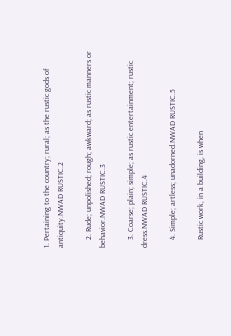1. Pertaining to the country; rural; as the rustic gods of antiquity.NWAD RUSTIC.2

    2. Rude; unpolished; rough; awkward; as rustic manners or behavior.NWAD RUSTIC.3

    3. Coarse; plain; simple; as rustic entertainment; rustic dress.NWAD RUSTIC.4

    4. Simple; artless; unadorned.NWAD RUSTIC.5

    Rustic work, in a building, is when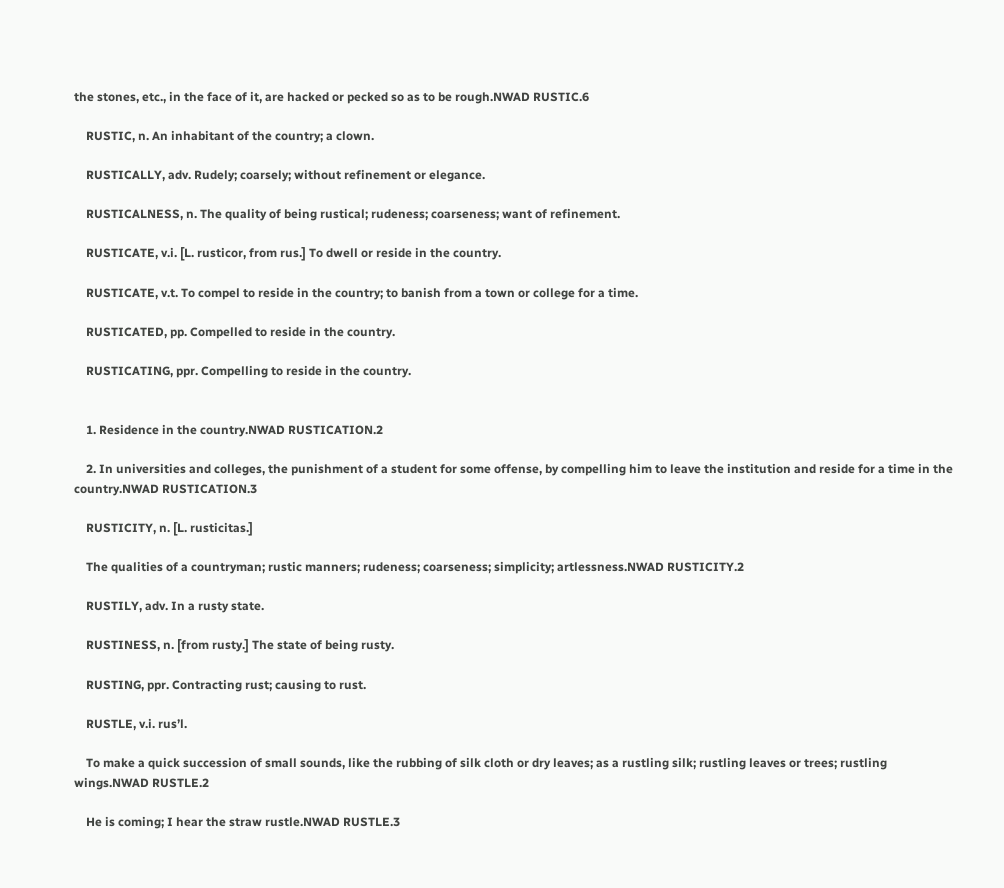the stones, etc., in the face of it, are hacked or pecked so as to be rough.NWAD RUSTIC.6

    RUSTIC, n. An inhabitant of the country; a clown.

    RUSTICALLY, adv. Rudely; coarsely; without refinement or elegance.

    RUSTICALNESS, n. The quality of being rustical; rudeness; coarseness; want of refinement.

    RUSTICATE, v.i. [L. rusticor, from rus.] To dwell or reside in the country.

    RUSTICATE, v.t. To compel to reside in the country; to banish from a town or college for a time.

    RUSTICATED, pp. Compelled to reside in the country.

    RUSTICATING, ppr. Compelling to reside in the country.


    1. Residence in the country.NWAD RUSTICATION.2

    2. In universities and colleges, the punishment of a student for some offense, by compelling him to leave the institution and reside for a time in the country.NWAD RUSTICATION.3

    RUSTICITY, n. [L. rusticitas.]

    The qualities of a countryman; rustic manners; rudeness; coarseness; simplicity; artlessness.NWAD RUSTICITY.2

    RUSTILY, adv. In a rusty state.

    RUSTINESS, n. [from rusty.] The state of being rusty.

    RUSTING, ppr. Contracting rust; causing to rust.

    RUSTLE, v.i. rus’l.

    To make a quick succession of small sounds, like the rubbing of silk cloth or dry leaves; as a rustling silk; rustling leaves or trees; rustling wings.NWAD RUSTLE.2

    He is coming; I hear the straw rustle.NWAD RUSTLE.3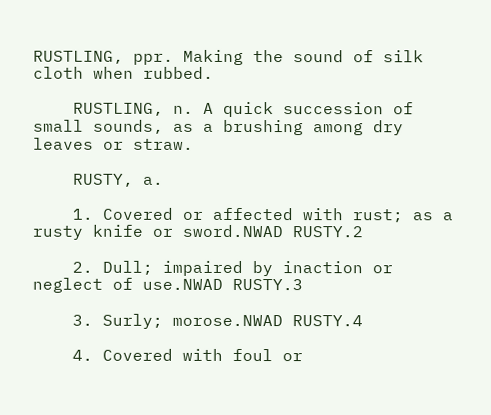RUSTLING, ppr. Making the sound of silk cloth when rubbed.

    RUSTLING, n. A quick succession of small sounds, as a brushing among dry leaves or straw.

    RUSTY, a.

    1. Covered or affected with rust; as a rusty knife or sword.NWAD RUSTY.2

    2. Dull; impaired by inaction or neglect of use.NWAD RUSTY.3

    3. Surly; morose.NWAD RUSTY.4

    4. Covered with foul or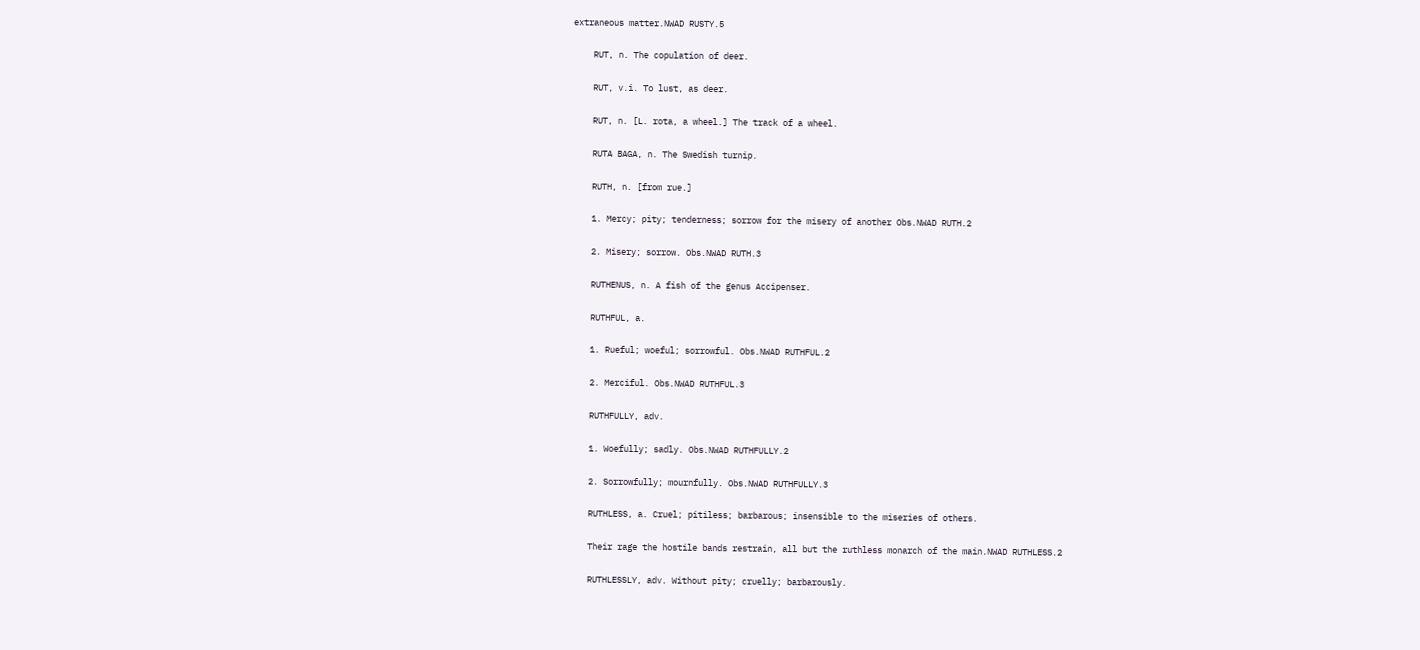extraneous matter.NWAD RUSTY.5

    RUT, n. The copulation of deer.

    RUT, v.i. To lust, as deer.

    RUT, n. [L. rota, a wheel.] The track of a wheel.

    RUTA BAGA, n. The Swedish turnip.

    RUTH, n. [from rue.]

    1. Mercy; pity; tenderness; sorrow for the misery of another Obs.NWAD RUTH.2

    2. Misery; sorrow. Obs.NWAD RUTH.3

    RUTHENUS, n. A fish of the genus Accipenser.

    RUTHFUL, a.

    1. Rueful; woeful; sorrowful. Obs.NWAD RUTHFUL.2

    2. Merciful. Obs.NWAD RUTHFUL.3

    RUTHFULLY, adv.

    1. Woefully; sadly. Obs.NWAD RUTHFULLY.2

    2. Sorrowfully; mournfully. Obs.NWAD RUTHFULLY.3

    RUTHLESS, a. Cruel; pitiless; barbarous; insensible to the miseries of others.

    Their rage the hostile bands restrain, all but the ruthless monarch of the main.NWAD RUTHLESS.2

    RUTHLESSLY, adv. Without pity; cruelly; barbarously.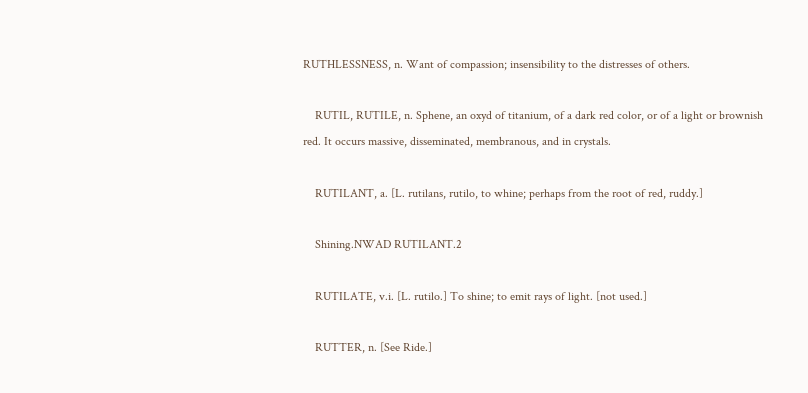RUTHLESSNESS, n. Want of compassion; insensibility to the distresses of others.

    RUTIL, RUTILE, n. Sphene, an oxyd of titanium, of a dark red color, or of a light or brownish red. It occurs massive, disseminated, membranous, and in crystals.

    RUTILANT, a. [L. rutilans, rutilo, to whine; perhaps from the root of red, ruddy.]

    Shining.NWAD RUTILANT.2

    RUTILATE, v.i. [L. rutilo.] To shine; to emit rays of light. [not used.]

    RUTTER, n. [See Ride.]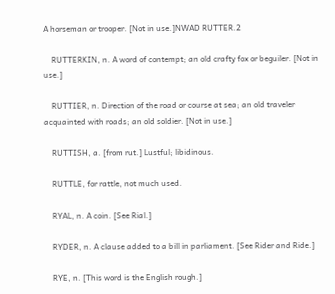A horseman or trooper. [Not in use.]NWAD RUTTER.2

    RUTTERKIN, n. A word of contempt; an old crafty fox or beguiler. [Not in use.]

    RUTTIER, n. Direction of the road or course at sea; an old traveler acquainted with roads; an old soldier. [Not in use.]

    RUTTISH, a. [from rut.] Lustful; libidinous.

    RUTTLE, for rattle, not much used.

    RYAL, n. A coin. [See Rial.]

    RYDER, n. A clause added to a bill in parliament. [See Rider and Ride.]

    RYE, n. [This word is the English rough.]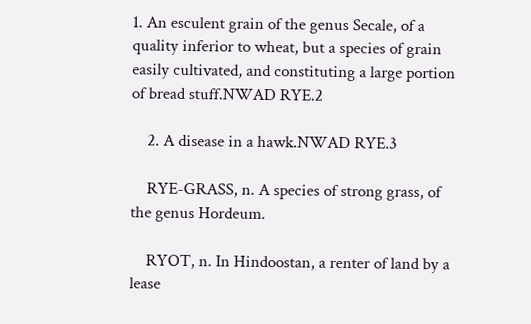1. An esculent grain of the genus Secale, of a quality inferior to wheat, but a species of grain easily cultivated, and constituting a large portion of bread stuff.NWAD RYE.2

    2. A disease in a hawk.NWAD RYE.3

    RYE-GRASS, n. A species of strong grass, of the genus Hordeum.

    RYOT, n. In Hindoostan, a renter of land by a lease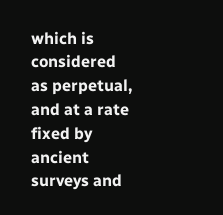which is considered as perpetual, and at a rate fixed by ancient surveys and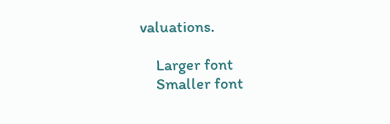valuations.

    Larger font
    Smaller font